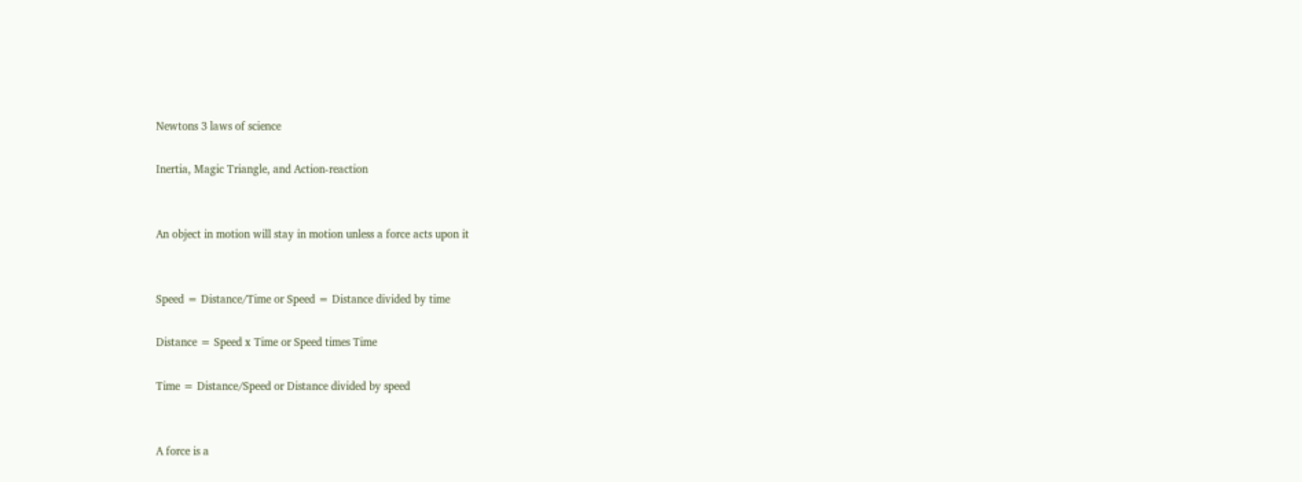Newtons 3 laws of science

Inertia, Magic Triangle, and Action-reaction


An object in motion will stay in motion unless a force acts upon it


Speed = Distance/Time or Speed = Distance divided by time

Distance = Speed x Time or Speed times Time

Time = Distance/Speed or Distance divided by speed


A force is a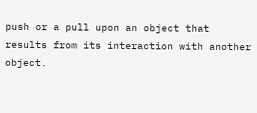push or a pull upon an object that results from its interaction with another object.